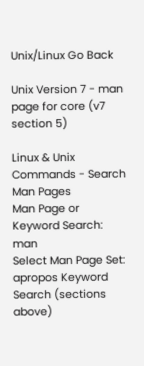Unix/Linux Go Back

Unix Version 7 - man page for core (v7 section 5)

Linux & Unix Commands - Search Man Pages
Man Page or Keyword Search:   man
Select Man Page Set:       apropos Keyword Search (sections above)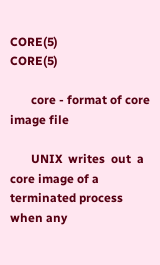CORE(5)                                           CORE(5)

       core - format of core image file

       UNIX  writes  out  a  core image of a terminated process when any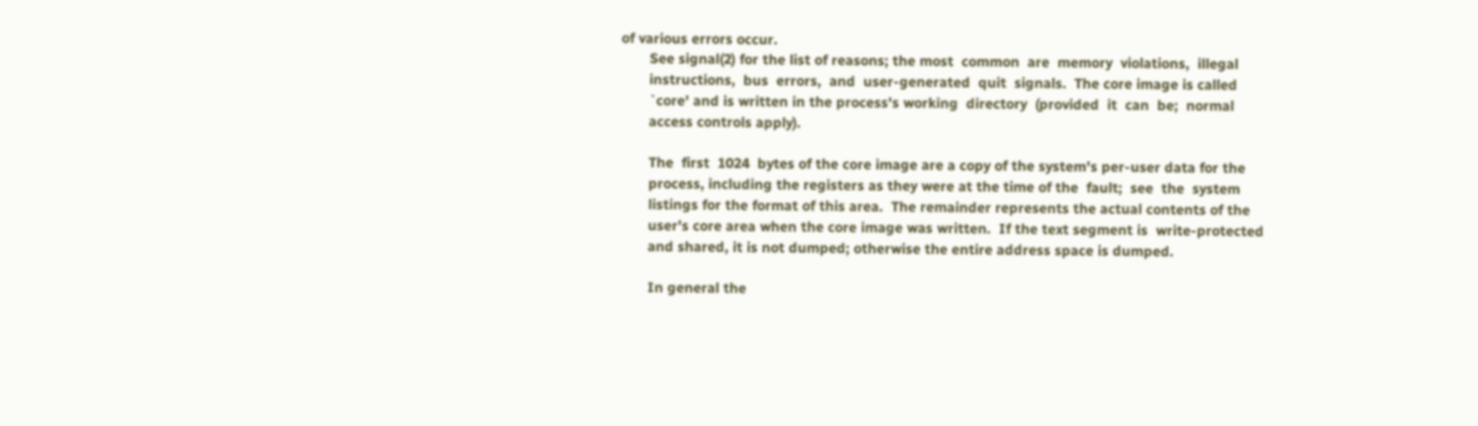of various errors occur.
       See signal(2) for the list of reasons; the most  common  are  memory  violations,  illegal
       instructions,  bus  errors,  and  user-generated  quit  signals.  The core image is called
       `core' and is written in the process's working  directory  (provided  it  can  be;  normal
       access controls apply).

       The  first  1024  bytes of the core image are a copy of the system's per-user data for the
       process, including the registers as they were at the time of the  fault;  see  the  system
       listings for the format of this area.  The remainder represents the actual contents of the
       user's core area when the core image was written.  If the text segment is  write-protected
       and shared, it is not dumped; otherwise the entire address space is dumped.

       In general the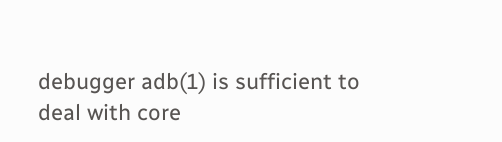debugger adb(1) is sufficient to deal with core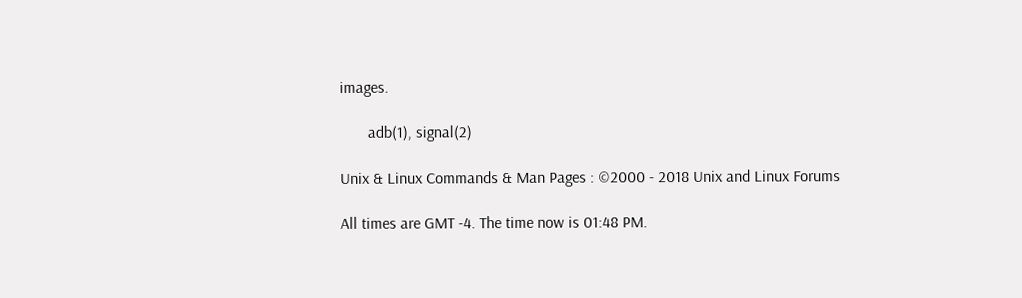images.

       adb(1), signal(2)

Unix & Linux Commands & Man Pages : ©2000 - 2018 Unix and Linux Forums

All times are GMT -4. The time now is 01:48 PM.